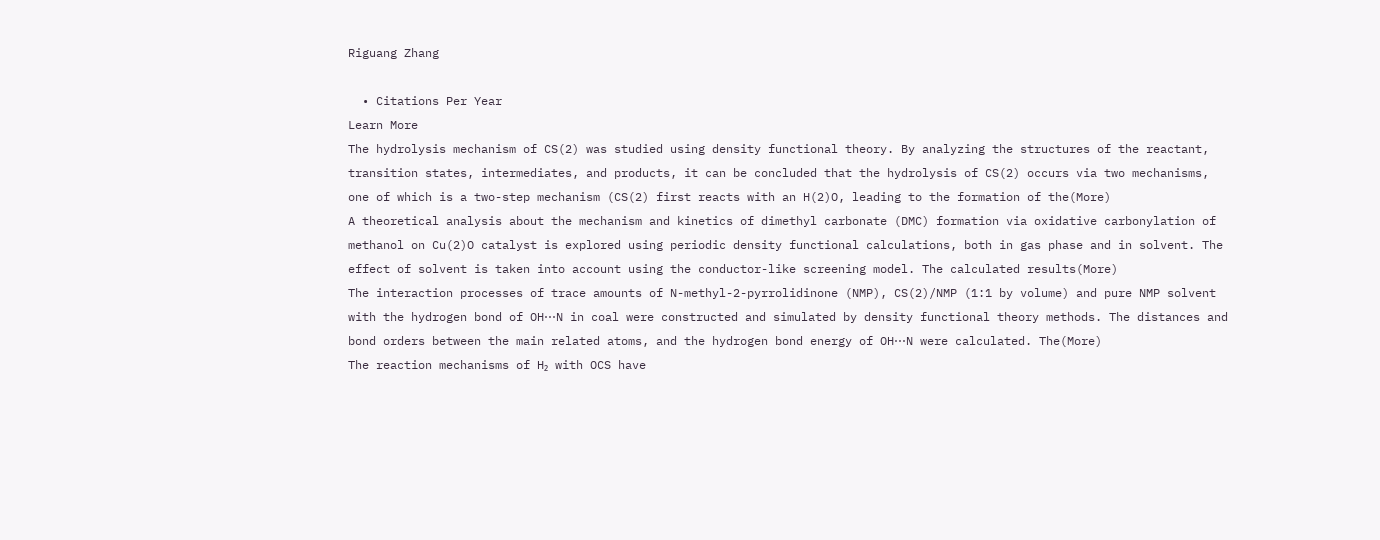Riguang Zhang

  • Citations Per Year
Learn More
The hydrolysis mechanism of CS(2) was studied using density functional theory. By analyzing the structures of the reactant, transition states, intermediates, and products, it can be concluded that the hydrolysis of CS(2) occurs via two mechanisms, one of which is a two-step mechanism (CS(2) first reacts with an H(2)O, leading to the formation of the(More)
A theoretical analysis about the mechanism and kinetics of dimethyl carbonate (DMC) formation via oxidative carbonylation of methanol on Cu(2)O catalyst is explored using periodic density functional calculations, both in gas phase and in solvent. The effect of solvent is taken into account using the conductor-like screening model. The calculated results(More)
The interaction processes of trace amounts of N-methyl-2-pyrrolidinone (NMP), CS(2)/NMP (1:1 by volume) and pure NMP solvent with the hydrogen bond of OH⋯N in coal were constructed and simulated by density functional theory methods. The distances and bond orders between the main related atoms, and the hydrogen bond energy of OH⋯N were calculated. The(More)
The reaction mechanisms of H₂ with OCS have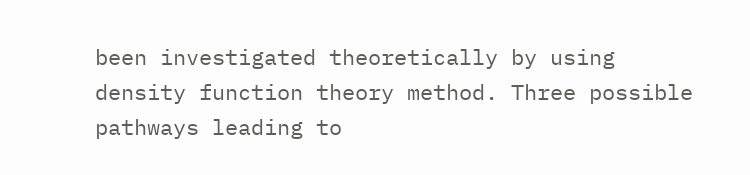been investigated theoretically by using density function theory method. Three possible pathways leading to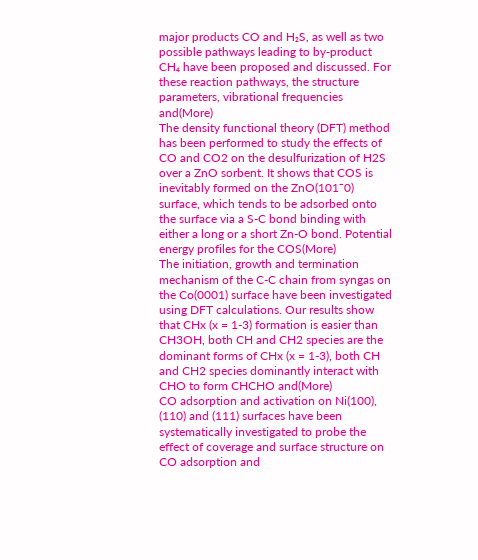major products CO and H₂S, as well as two possible pathways leading to by-product CH₄ have been proposed and discussed. For these reaction pathways, the structure parameters, vibrational frequencies and(More)
The density functional theory (DFT) method has been performed to study the effects of CO and CO2 on the desulfurization of H2S over a ZnO sorbent. It shows that COS is inevitably formed on the ZnO(101¯0) surface, which tends to be adsorbed onto the surface via a S-C bond binding with either a long or a short Zn-O bond. Potential energy profiles for the COS(More)
The initiation, growth and termination mechanism of the C-C chain from syngas on the Co(0001) surface have been investigated using DFT calculations. Our results show that CHx (x = 1-3) formation is easier than CH3OH, both CH and CH2 species are the dominant forms of CHx (x = 1-3), both CH and CH2 species dominantly interact with CHO to form CHCHO and(More)
CO adsorption and activation on Ni(100), (110) and (111) surfaces have been systematically investigated to probe the effect of coverage and surface structure on CO adsorption and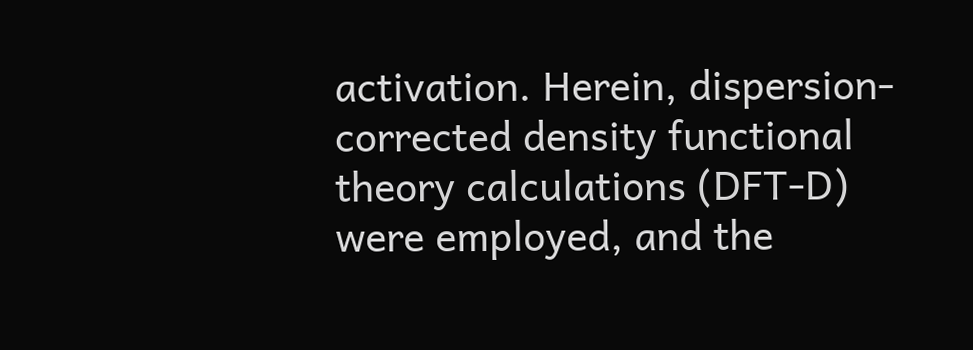activation. Herein, dispersion-corrected density functional theory calculations (DFT-D) were employed, and the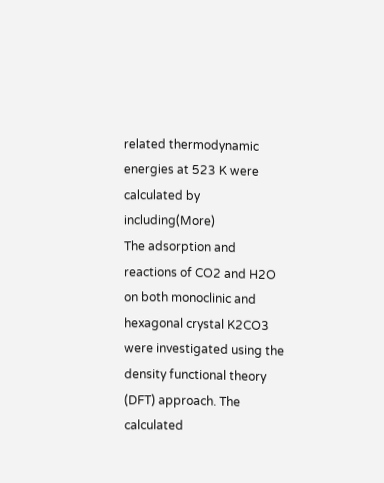related thermodynamic energies at 523 K were calculated by including(More)
The adsorption and reactions of CO2 and H2O on both monoclinic and hexagonal crystal K2CO3 were investigated using the density functional theory (DFT) approach. The calculated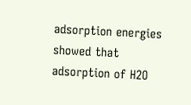adsorption energies showed that adsorption of H2O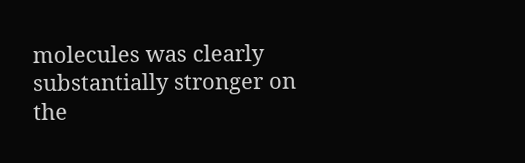molecules was clearly substantially stronger on the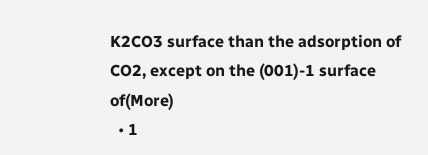K2CO3 surface than the adsorption of CO2, except on the (001)-1 surface of(More)
  • 1